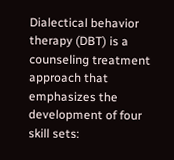Dialectical behavior therapy (DBT) is a counseling treatment approach that emphasizes the development of four skill sets: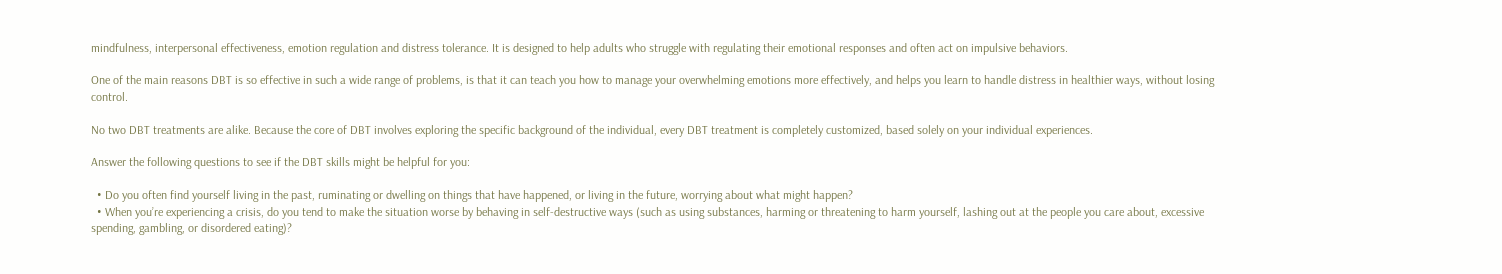mindfulness, interpersonal effectiveness, emotion regulation and distress tolerance. It is designed to help adults who struggle with regulating their emotional responses and often act on impulsive behaviors.

One of the main reasons DBT is so effective in such a wide range of problems, is that it can teach you how to manage your overwhelming emotions more effectively, and helps you learn to handle distress in healthier ways, without losing control.

No two DBT treatments are alike. Because the core of DBT involves exploring the specific background of the individual, every DBT treatment is completely customized, based solely on your individual experiences.

Answer the following questions to see if the DBT skills might be helpful for you:

  • Do you often find yourself living in the past, ruminating or dwelling on things that have happened, or living in the future, worrying about what might happen?
  • When you’re experiencing a crisis, do you tend to make the situation worse by behaving in self-destructive ways (such as using substances, harming or threatening to harm yourself, lashing out at the people you care about, excessive spending, gambling, or disordered eating)?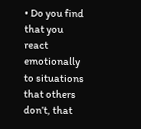• Do you find that you react emotionally to situations that others don’t, that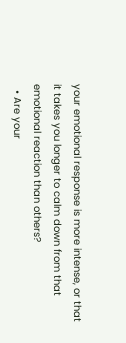your emotional response is more intense, or that it takes you longer to calm down from that emotional reaction than others?
  • Are your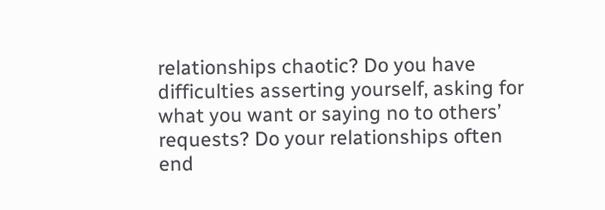relationships chaotic? Do you have difficulties asserting yourself, asking for what you want or saying no to others’ requests? Do your relationships often end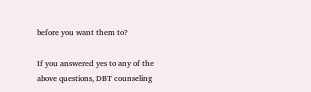before you want them to?

If you answered yes to any of the above questions, DBT counseling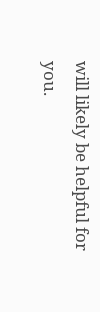will likely be helpful for you.